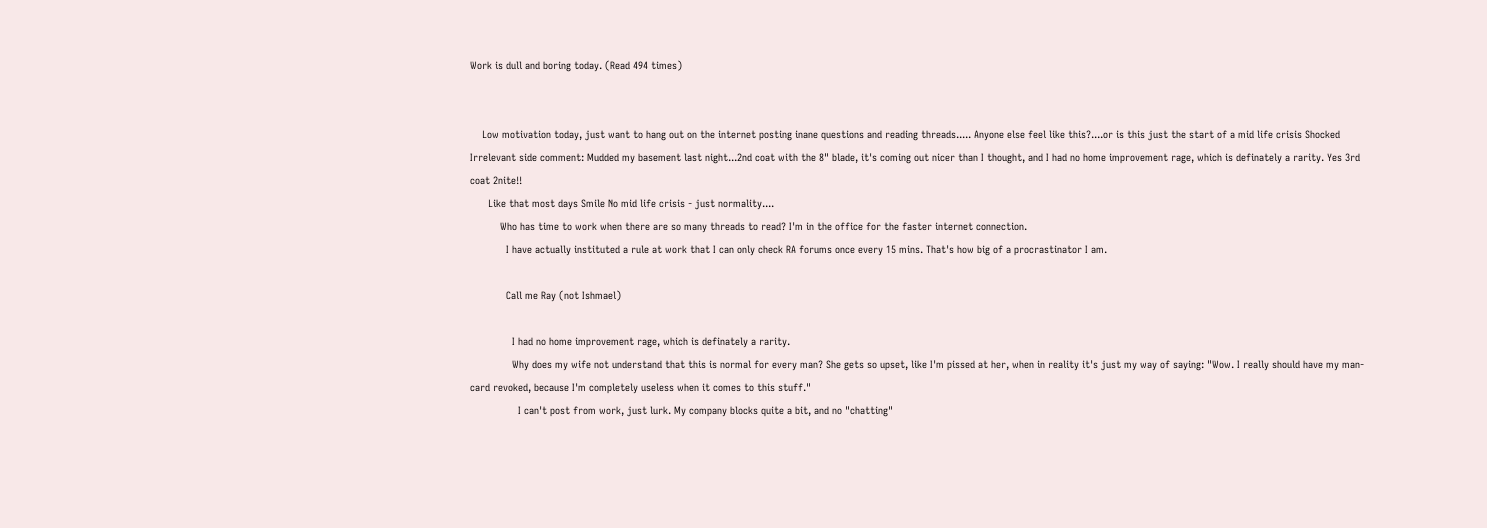Work is dull and boring today. (Read 494 times)


    Low motivation today, just want to hang out on the internet posting inane questions and reading threads..... Anyone else feel like this?....or is this just the start of a mid life crisis Shocked Irrelevant side comment: Mudded my basement last night...2nd coat with the 8" blade, it's coming out nicer than I thought, and I had no home improvement rage, which is definately a rarity. Yes 3rd coat 2nite!!
      Like that most days Smile No mid life crisis - just normality....
          Who has time to work when there are so many threads to read? I'm in the office for the faster internet connection.
            I have actually instituted a rule at work that I can only check RA forums once every 15 mins. That's how big of a procrastinator I am.

            Call me Ray (not Ishmael)

              I had no home improvement rage, which is definately a rarity.
              Why does my wife not understand that this is normal for every man? She gets so upset, like I'm pissed at her, when in reality it's just my way of saying: "Wow. I really should have my man-card revoked, because I'm completely useless when it comes to this stuff."
                I can't post from work, just lurk. My company blocks quite a bit, and no "chatting"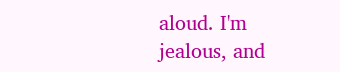aloud. I'm jealous, and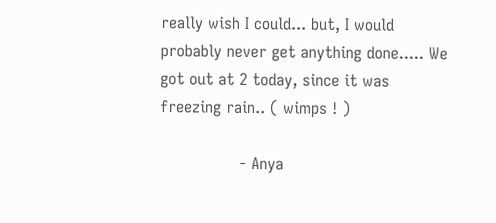really wish I could... but, I would probably never get anything done..... We got out at 2 today, since it was freezing rain.. ( wimps ! )

                - Anya